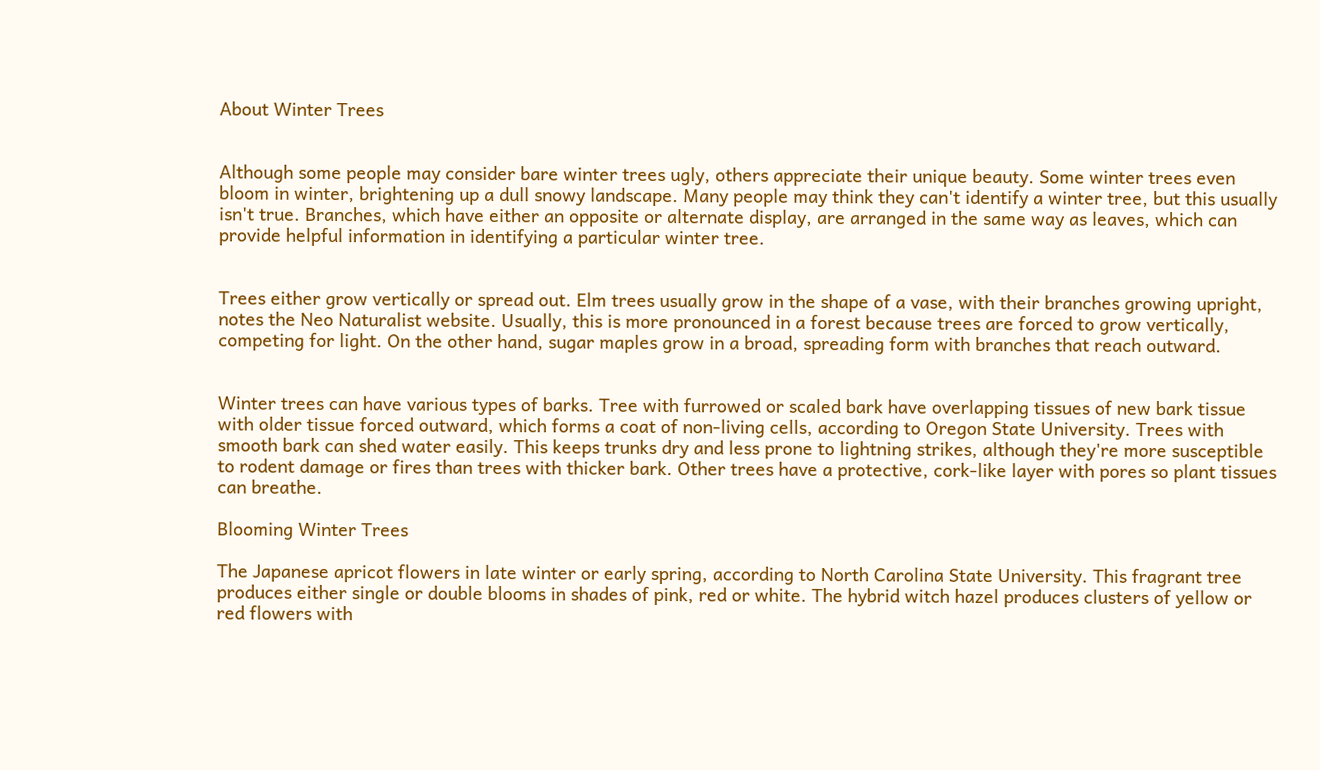About Winter Trees


Although some people may consider bare winter trees ugly, others appreciate their unique beauty. Some winter trees even bloom in winter, brightening up a dull snowy landscape. Many people may think they can't identify a winter tree, but this usually isn't true. Branches, which have either an opposite or alternate display, are arranged in the same way as leaves, which can provide helpful information in identifying a particular winter tree.


Trees either grow vertically or spread out. Elm trees usually grow in the shape of a vase, with their branches growing upright, notes the Neo Naturalist website. Usually, this is more pronounced in a forest because trees are forced to grow vertically, competing for light. On the other hand, sugar maples grow in a broad, spreading form with branches that reach outward.


Winter trees can have various types of barks. Tree with furrowed or scaled bark have overlapping tissues of new bark tissue with older tissue forced outward, which forms a coat of non-living cells, according to Oregon State University. Trees with smooth bark can shed water easily. This keeps trunks dry and less prone to lightning strikes, although they're more susceptible to rodent damage or fires than trees with thicker bark. Other trees have a protective, cork-like layer with pores so plant tissues can breathe.

Blooming Winter Trees

The Japanese apricot flowers in late winter or early spring, according to North Carolina State University. This fragrant tree produces either single or double blooms in shades of pink, red or white. The hybrid witch hazel produces clusters of yellow or red flowers with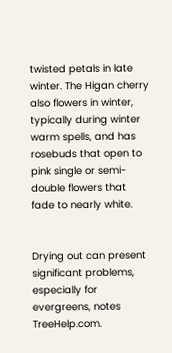twisted petals in late winter. The Higan cherry also flowers in winter, typically during winter warm spells, and has rosebuds that open to pink single or semi-double flowers that fade to nearly white.


Drying out can present significant problems, especially for evergreens, notes TreeHelp.com.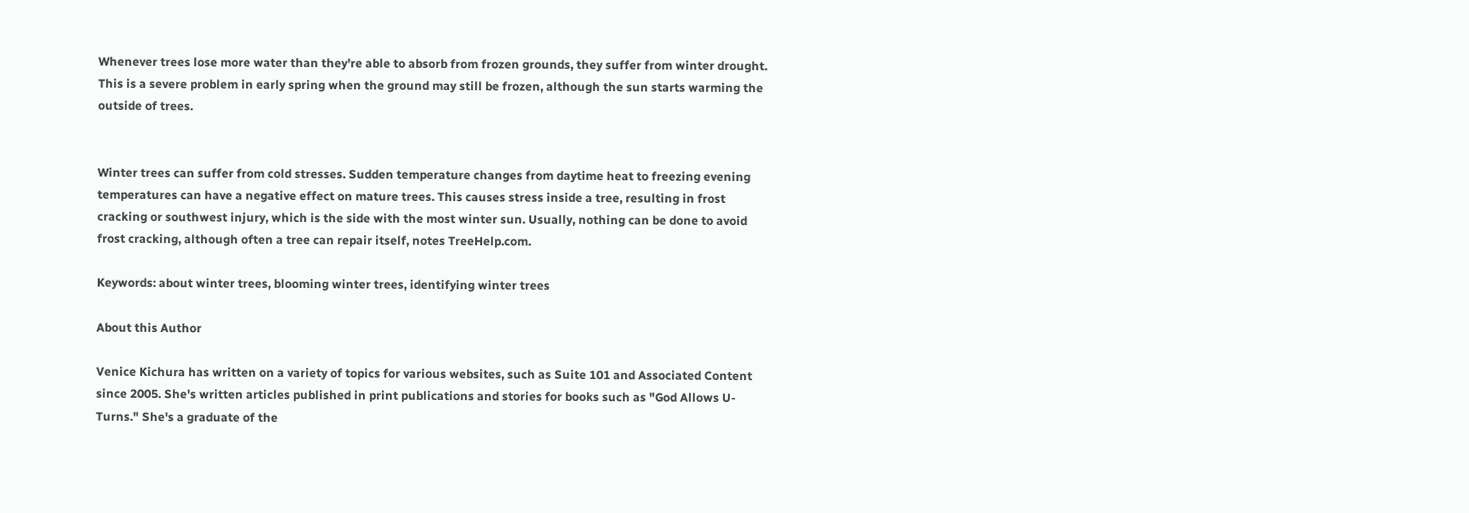Whenever trees lose more water than they're able to absorb from frozen grounds, they suffer from winter drought. This is a severe problem in early spring when the ground may still be frozen, although the sun starts warming the outside of trees.


Winter trees can suffer from cold stresses. Sudden temperature changes from daytime heat to freezing evening temperatures can have a negative effect on mature trees. This causes stress inside a tree, resulting in frost cracking or southwest injury, which is the side with the most winter sun. Usually, nothing can be done to avoid frost cracking, although often a tree can repair itself, notes TreeHelp.com.

Keywords: about winter trees, blooming winter trees, identifying winter trees

About this Author

Venice Kichura has written on a variety of topics for various websites, such as Suite 101 and Associated Content since 2005. She's written articles published in print publications and stories for books such as "God Allows U-Turns." She's a graduate of the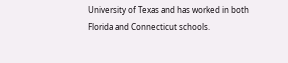University of Texas and has worked in both Florida and Connecticut schools.